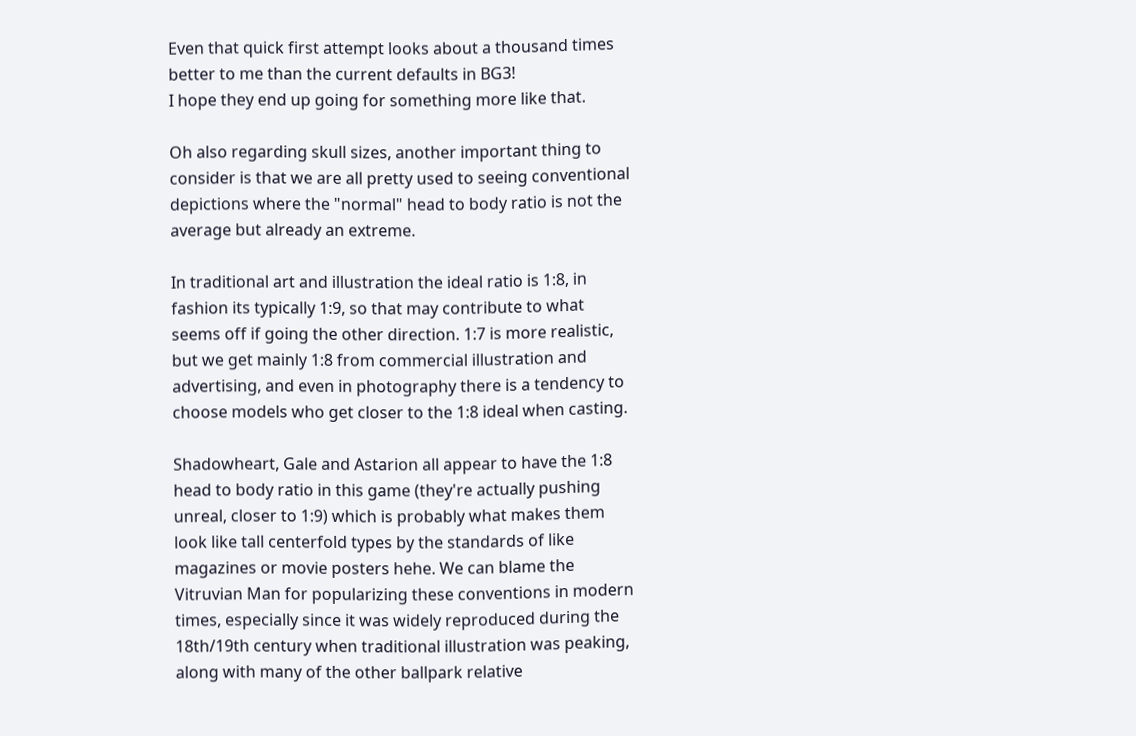Even that quick first attempt looks about a thousand times better to me than the current defaults in BG3!
I hope they end up going for something more like that.

Oh also regarding skull sizes, another important thing to consider is that we are all pretty used to seeing conventional depictions where the "normal" head to body ratio is not the average but already an extreme.

In traditional art and illustration the ideal ratio is 1:8, in fashion its typically 1:9, so that may contribute to what seems off if going the other direction. 1:7 is more realistic, but we get mainly 1:8 from commercial illustration and advertising, and even in photography there is a tendency to choose models who get closer to the 1:8 ideal when casting.

Shadowheart, Gale and Astarion all appear to have the 1:8 head to body ratio in this game (they're actually pushing unreal, closer to 1:9) which is probably what makes them look like tall centerfold types by the standards of like magazines or movie posters hehe. We can blame the Vitruvian Man for popularizing these conventions in modern times, especially since it was widely reproduced during the 18th/19th century when traditional illustration was peaking, along with many of the other ballpark relative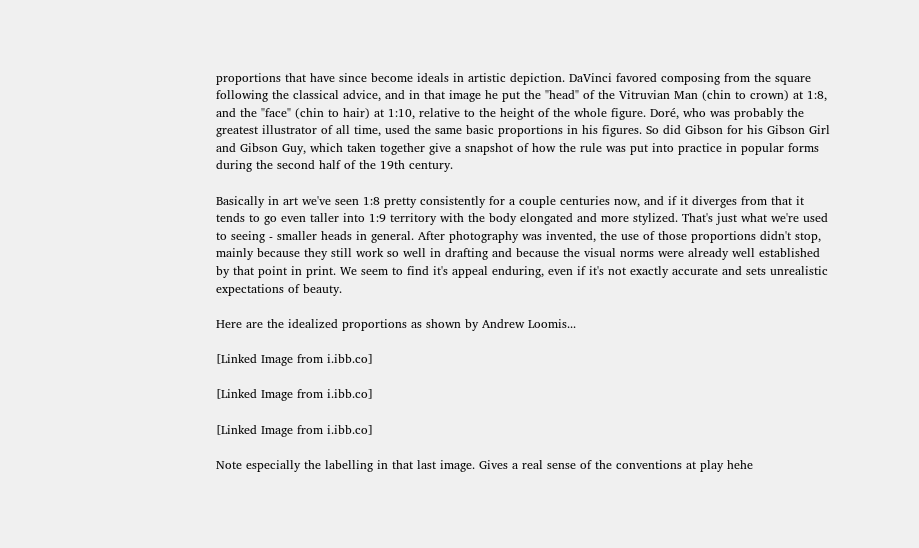proportions that have since become ideals in artistic depiction. DaVinci favored composing from the square following the classical advice, and in that image he put the "head" of the Vitruvian Man (chin to crown) at 1:8, and the "face" (chin to hair) at 1:10, relative to the height of the whole figure. Doré, who was probably the greatest illustrator of all time, used the same basic proportions in his figures. So did Gibson for his Gibson Girl and Gibson Guy, which taken together give a snapshot of how the rule was put into practice in popular forms during the second half of the 19th century.

Basically in art we've seen 1:8 pretty consistently for a couple centuries now, and if it diverges from that it tends to go even taller into 1:9 territory with the body elongated and more stylized. That's just what we're used to seeing - smaller heads in general. After photography was invented, the use of those proportions didn't stop, mainly because they still work so well in drafting and because the visual norms were already well established by that point in print. We seem to find it's appeal enduring, even if it's not exactly accurate and sets unrealistic expectations of beauty.

Here are the idealized proportions as shown by Andrew Loomis...

[Linked Image from i.ibb.co]

[Linked Image from i.ibb.co]

[Linked Image from i.ibb.co]

Note especially the labelling in that last image. Gives a real sense of the conventions at play hehe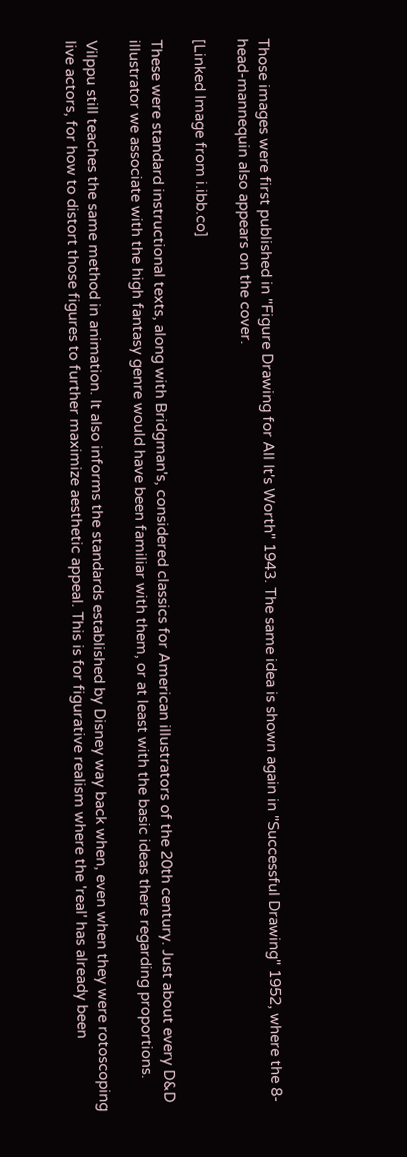Those images were first published in "Figure Drawing for All It's Worth" 1943. The same idea is shown again in "Successful Drawing" 1952, where the 8-head-mannequin also appears on the cover.

[Linked Image from i.ibb.co]

These were standard instructional texts, along with Bridgman's, considered classics for American illustrators of the 20th century. Just about every D&D illustrator we associate with the high fantasy genre would have been familiar with them, or at least with the basic ideas there regarding proportions.

Vilppu still teaches the same method in animation. It also informs the standards established by Disney way back when, even when they were rotoscoping live actors, for how to distort those figures to further maximize aesthetic appeal. This is for figurative realism where the 'real' has already been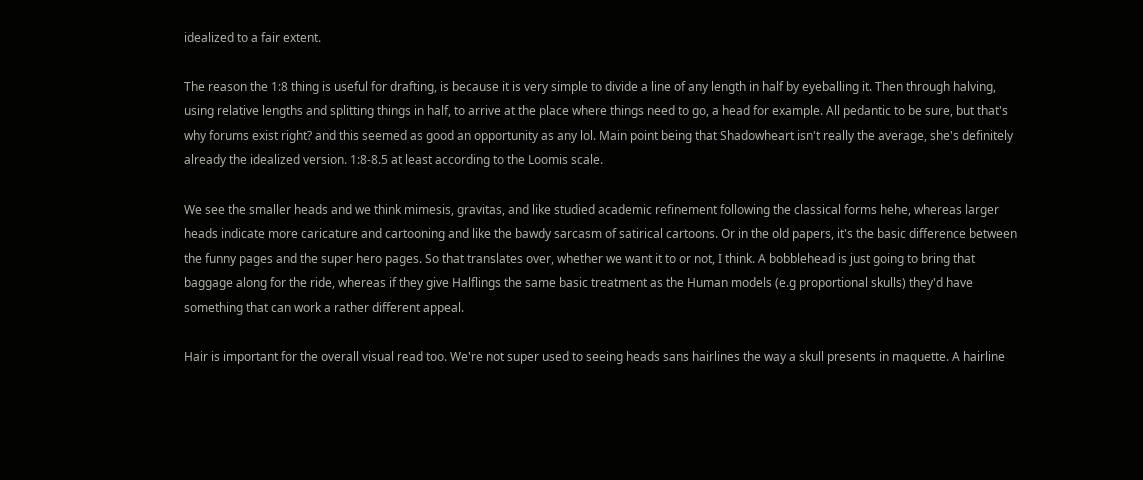idealized to a fair extent.

The reason the 1:8 thing is useful for drafting, is because it is very simple to divide a line of any length in half by eyeballing it. Then through halving, using relative lengths and splitting things in half, to arrive at the place where things need to go, a head for example. All pedantic to be sure, but that's why forums exist right? and this seemed as good an opportunity as any lol. Main point being that Shadowheart isn't really the average, she's definitely already the idealized version. 1:8-8.5 at least according to the Loomis scale.

We see the smaller heads and we think mimesis, gravitas, and like studied academic refinement following the classical forms hehe, whereas larger heads indicate more caricature and cartooning and like the bawdy sarcasm of satirical cartoons. Or in the old papers, it's the basic difference between the funny pages and the super hero pages. So that translates over, whether we want it to or not, I think. A bobblehead is just going to bring that baggage along for the ride, whereas if they give Halflings the same basic treatment as the Human models (e.g proportional skulls) they'd have something that can work a rather different appeal.

Hair is important for the overall visual read too. We're not super used to seeing heads sans hairlines the way a skull presents in maquette. A hairline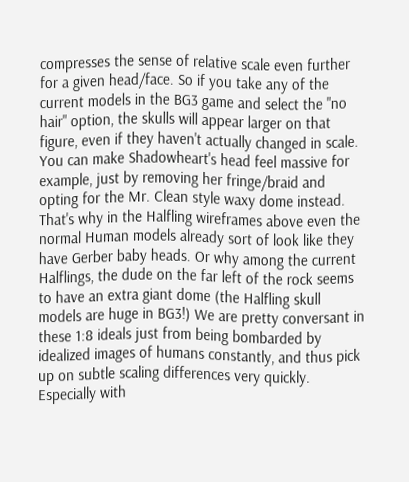compresses the sense of relative scale even further for a given head/face. So if you take any of the current models in the BG3 game and select the "no hair" option, the skulls will appear larger on that figure, even if they haven't actually changed in scale. You can make Shadowheart's head feel massive for example, just by removing her fringe/braid and opting for the Mr. Clean style waxy dome instead. That's why in the Halfling wireframes above even the normal Human models already sort of look like they have Gerber baby heads. Or why among the current Halflings, the dude on the far left of the rock seems to have an extra giant dome (the Halfling skull models are huge in BG3!) We are pretty conversant in these 1:8 ideals just from being bombarded by idealized images of humans constantly, and thus pick up on subtle scaling differences very quickly. Especially with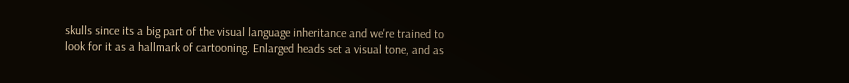skulls since its a big part of the visual language inheritance and we're trained to look for it as a hallmark of cartooning. Enlarged heads set a visual tone, and as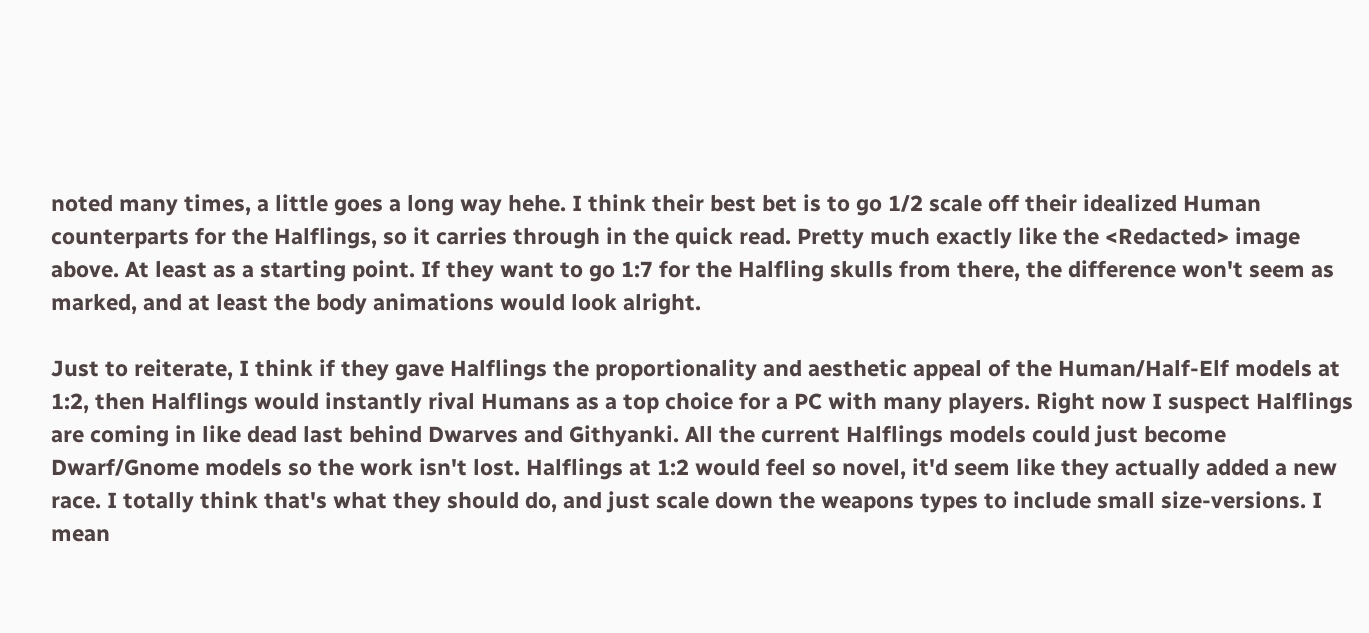noted many times, a little goes a long way hehe. I think their best bet is to go 1/2 scale off their idealized Human counterparts for the Halflings, so it carries through in the quick read. Pretty much exactly like the <Redacted> image above. At least as a starting point. If they want to go 1:7 for the Halfling skulls from there, the difference won't seem as marked, and at least the body animations would look alright.

Just to reiterate, I think if they gave Halflings the proportionality and aesthetic appeal of the Human/Half-Elf models at 1:2, then Halflings would instantly rival Humans as a top choice for a PC with many players. Right now I suspect Halflings are coming in like dead last behind Dwarves and Githyanki. All the current Halflings models could just become Dwarf/Gnome models so the work isn't lost. Halflings at 1:2 would feel so novel, it'd seem like they actually added a new race. I totally think that's what they should do, and just scale down the weapons types to include small size-versions. I mean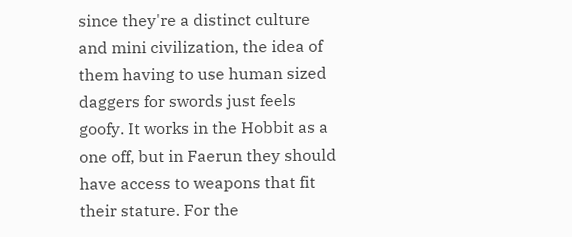since they're a distinct culture and mini civilization, the idea of them having to use human sized daggers for swords just feels goofy. It works in the Hobbit as a one off, but in Faerun they should have access to weapons that fit their stature. For the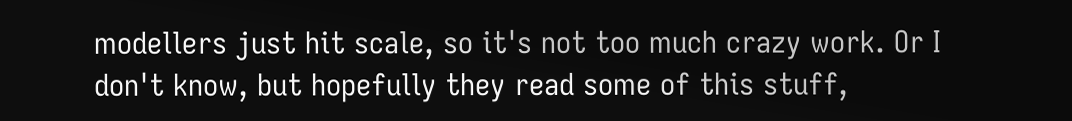modellers just hit scale, so it's not too much crazy work. Or I don't know, but hopefully they read some of this stuff,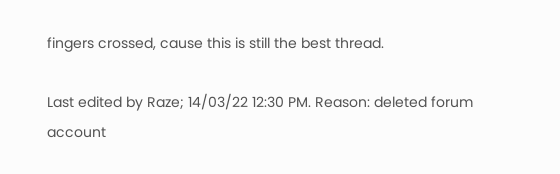fingers crossed, cause this is still the best thread.

Last edited by Raze; 14/03/22 12:30 PM. Reason: deleted forum account